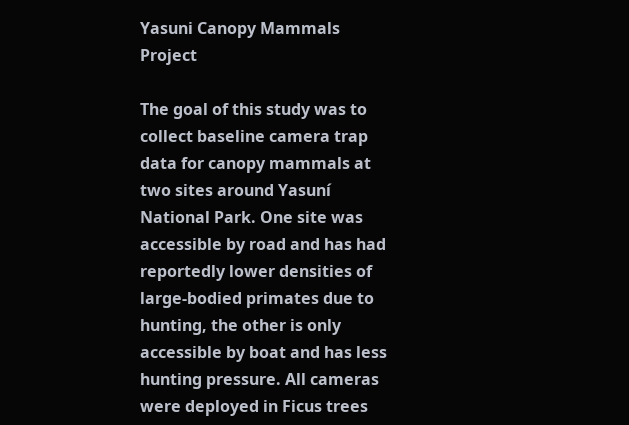Yasuni Canopy Mammals Project

The goal of this study was to collect baseline camera trap data for canopy mammals at two sites around Yasuní National Park. One site was accessible by road and has had reportedly lower densities of large-bodied primates due to hunting, the other is only accessible by boat and has less hunting pressure. All cameras were deployed in Ficus trees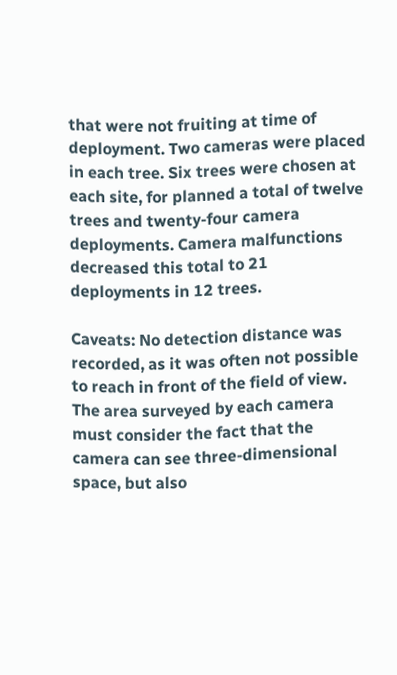that were not fruiting at time of deployment. Two cameras were placed in each tree. Six trees were chosen at each site, for planned a total of twelve trees and twenty-four camera deployments. Camera malfunctions decreased this total to 21 deployments in 12 trees.

Caveats: No detection distance was recorded, as it was often not possible to reach in front of the field of view. The area surveyed by each camera must consider the fact that the camera can see three-dimensional space, but also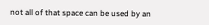not all of that space can be used by an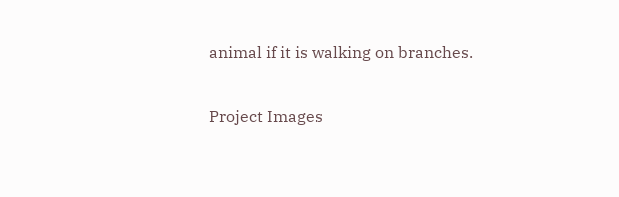animal if it is walking on branches.

Project Images